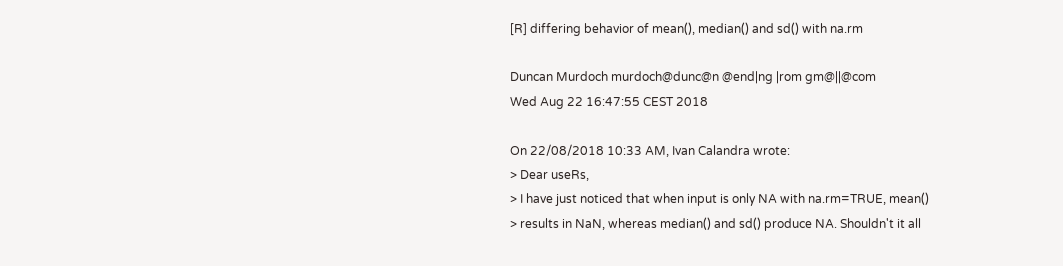[R] differing behavior of mean(), median() and sd() with na.rm

Duncan Murdoch murdoch@dunc@n @end|ng |rom gm@||@com
Wed Aug 22 16:47:55 CEST 2018

On 22/08/2018 10:33 AM, Ivan Calandra wrote:
> Dear useRs,
> I have just noticed that when input is only NA with na.rm=TRUE, mean()
> results in NaN, whereas median() and sd() produce NA. Shouldn't it all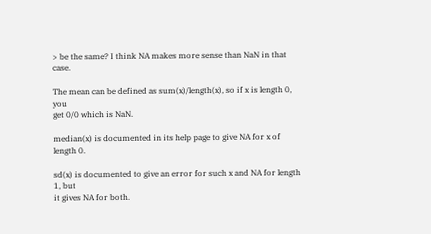> be the same? I think NA makes more sense than NaN in that case.

The mean can be defined as sum(x)/length(x), so if x is length 0, you
get 0/0 which is NaN.

median(x) is documented in its help page to give NA for x of length 0.

sd(x) is documented to give an error for such x and NA for length 1, but
it gives NA for both.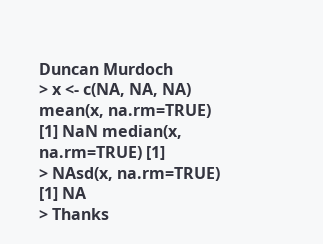Duncan Murdoch
> x <- c(NA, NA, NA) mean(x, na.rm=TRUE) [1] NaN median(x, na.rm=TRUE) [1]
> NAsd(x, na.rm=TRUE) [1] NA
> Thanks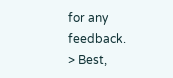for any feedback.
> Best,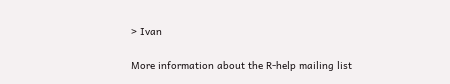> Ivan

More information about the R-help mailing list